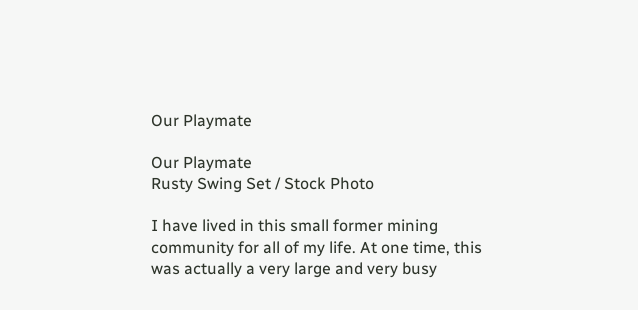Our Playmate

Our Playmate
Rusty Swing Set / Stock Photo

I have lived in this small former mining community for all of my life. At one time, this was actually a very large and very busy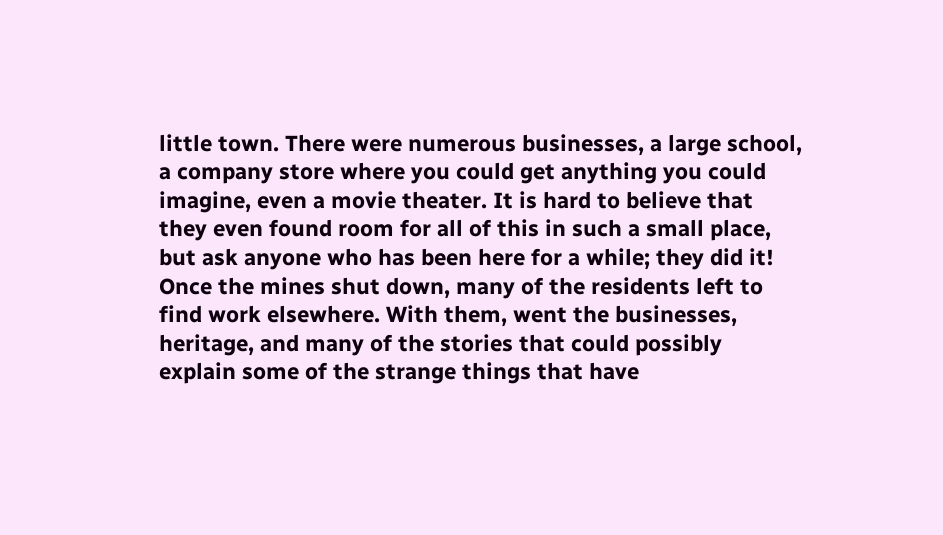little town. There were numerous businesses, a large school, a company store where you could get anything you could imagine, even a movie theater. It is hard to believe that they even found room for all of this in such a small place, but ask anyone who has been here for a while; they did it! Once the mines shut down, many of the residents left to find work elsewhere. With them, went the businesses, heritage, and many of the stories that could possibly explain some of the strange things that have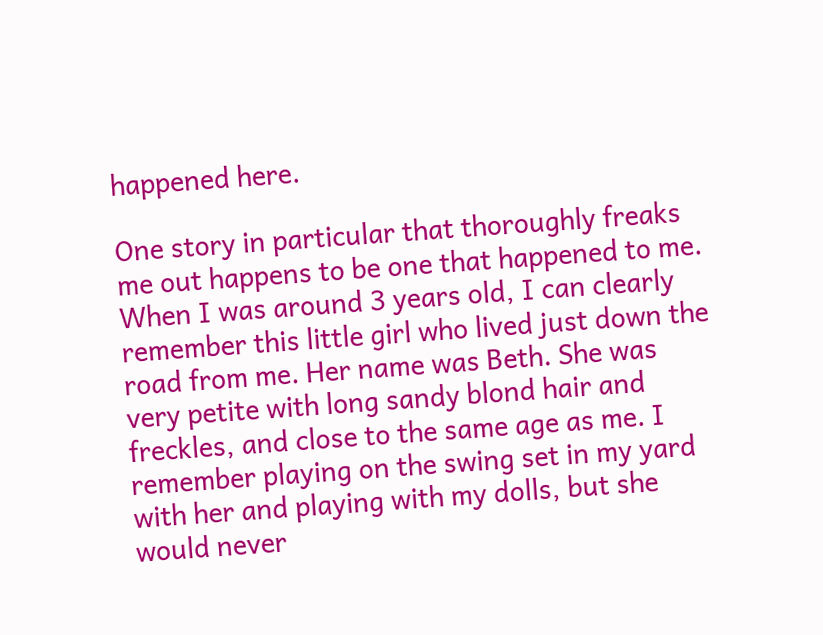happened here.

One story in particular that thoroughly freaks me out happens to be one that happened to me. When I was around 3 years old, I can clearly remember this little girl who lived just down the road from me. Her name was Beth. She was very petite with long sandy blond hair and freckles, and close to the same age as me. I remember playing on the swing set in my yard with her and playing with my dolls, but she would never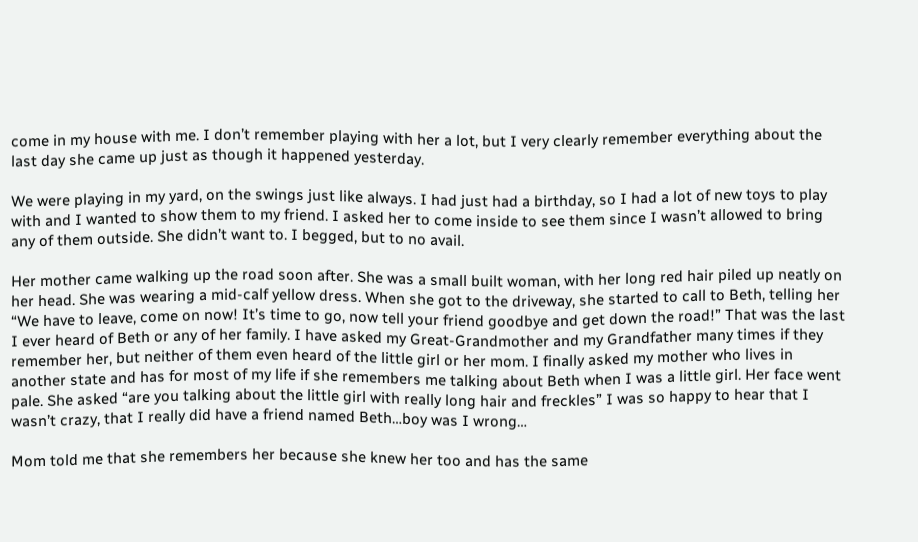come in my house with me. I don’t remember playing with her a lot, but I very clearly remember everything about the last day she came up just as though it happened yesterday.

We were playing in my yard, on the swings just like always. I had just had a birthday, so I had a lot of new toys to play with and I wanted to show them to my friend. I asked her to come inside to see them since I wasn’t allowed to bring any of them outside. She didn’t want to. I begged, but to no avail.

Her mother came walking up the road soon after. She was a small built woman, with her long red hair piled up neatly on her head. She was wearing a mid-calf yellow dress. When she got to the driveway, she started to call to Beth, telling her “We have to leave, come on now! It’s time to go, now tell your friend goodbye and get down the road!” That was the last I ever heard of Beth or any of her family. I have asked my Great-Grandmother and my Grandfather many times if they remember her, but neither of them even heard of the little girl or her mom. I finally asked my mother who lives in another state and has for most of my life if she remembers me talking about Beth when I was a little girl. Her face went pale. She asked “are you talking about the little girl with really long hair and freckles” I was so happy to hear that I wasn’t crazy, that I really did have a friend named Beth…boy was I wrong…

Mom told me that she remembers her because she knew her too and has the same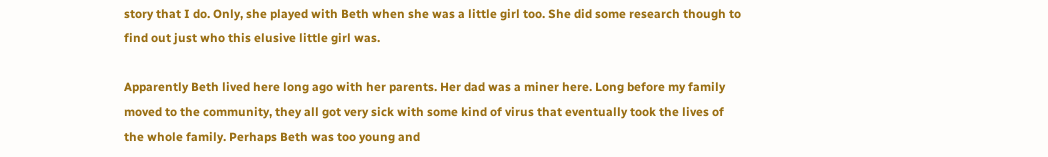story that I do. Only, she played with Beth when she was a little girl too. She did some research though to find out just who this elusive little girl was.

Apparently Beth lived here long ago with her parents. Her dad was a miner here. Long before my family moved to the community, they all got very sick with some kind of virus that eventually took the lives of the whole family. Perhaps Beth was too young and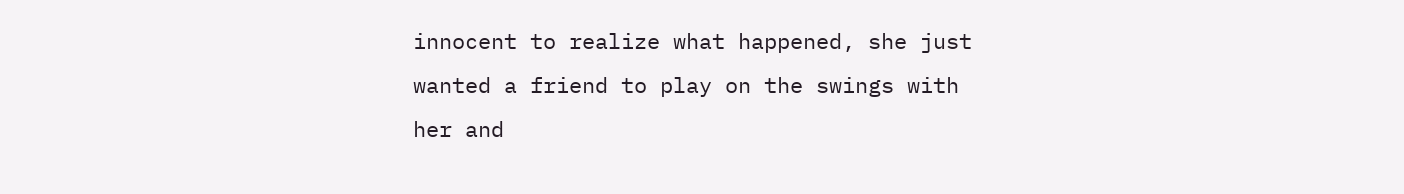innocent to realize what happened, she just wanted a friend to play on the swings with her and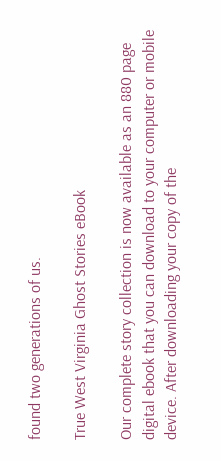found two generations of us.

True West Virginia Ghost Stories eBook

Our complete story collection is now available as an 880 page digital ebook that you can download to your computer or mobile device. After downloading your copy of the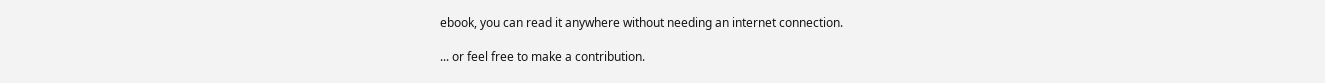ebook, you can read it anywhere without needing an internet connection.

... or feel free to make a contribution.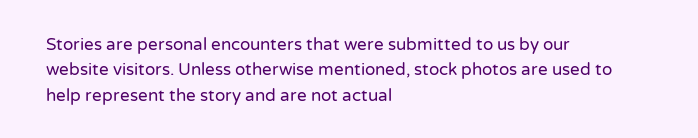Stories are personal encounters that were submitted to us by our website visitors. Unless otherwise mentioned, stock photos are used to help represent the story and are not actual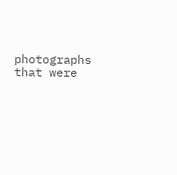photographs that were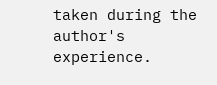taken during the author's experience.